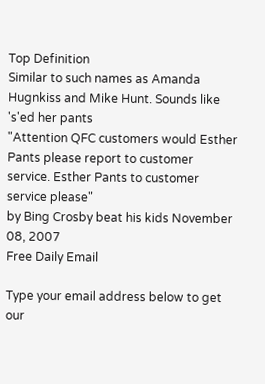Top Definition
Similar to such names as Amanda Hugnkiss and Mike Hunt. Sounds like 's'ed her pants
"Attention QFC customers would Esther Pants please report to customer service. Esther Pants to customer service please"
by Bing Crosby beat his kids November 08, 2007
Free Daily Email

Type your email address below to get our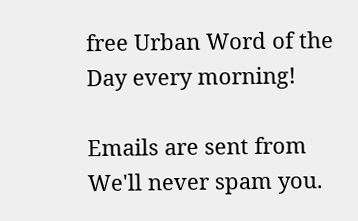free Urban Word of the Day every morning!

Emails are sent from We'll never spam you.